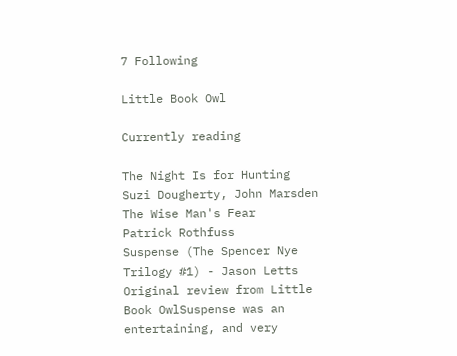7 Following

Little Book Owl

Currently reading

The Night Is for Hunting
Suzi Dougherty, John Marsden
The Wise Man's Fear
Patrick Rothfuss
Suspense (The Spencer Nye Trilogy #1) - Jason Letts Original review from Little Book OwlSuspense was an entertaining, and very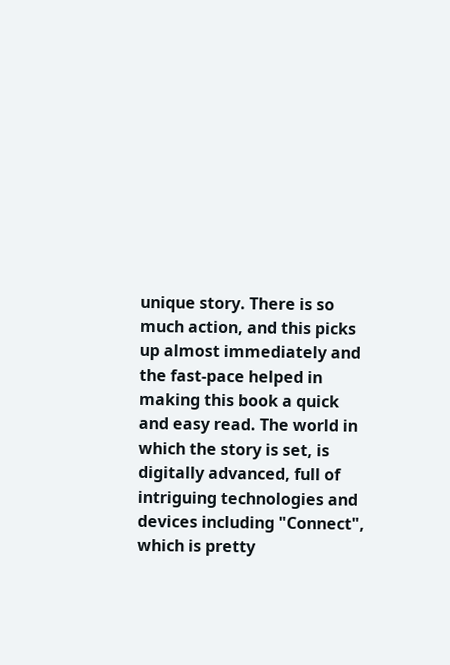unique story. There is so much action, and this picks up almost immediately and the fast-pace helped in making this book a quick and easy read. The world in which the story is set, is digitally advanced, full of intriguing technologies and devices including "Connect", which is pretty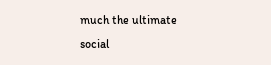much the ultimate social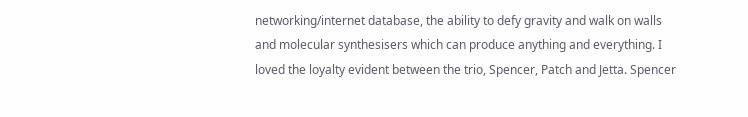networking/internet database, the ability to defy gravity and walk on walls and molecular synthesisers which can produce anything and everything. I loved the loyalty evident between the trio, Spencer, Patch and Jetta. Spencer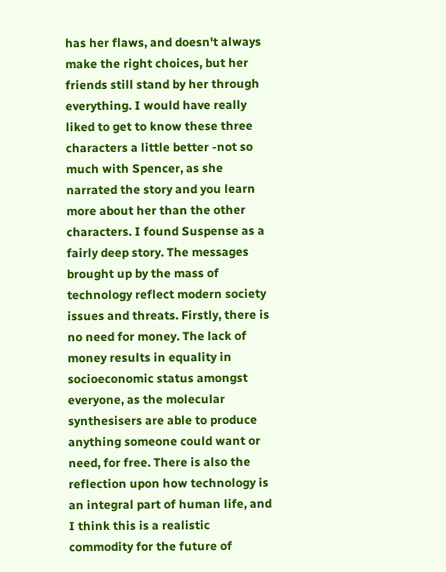has her flaws, and doesn't always make the right choices, but her friends still stand by her through everything. I would have really liked to get to know these three characters a little better -not so much with Spencer, as she narrated the story and you learn more about her than the other characters. I found Suspense as a fairly deep story. The messages brought up by the mass of technology reflect modern society issues and threats. Firstly, there is no need for money. The lack of money results in equality in socioeconomic status amongst everyone, as the molecular synthesisers are able to produce anything someone could want or need, for free. There is also the reflection upon how technology is an integral part of human life, and I think this is a realistic commodity for the future of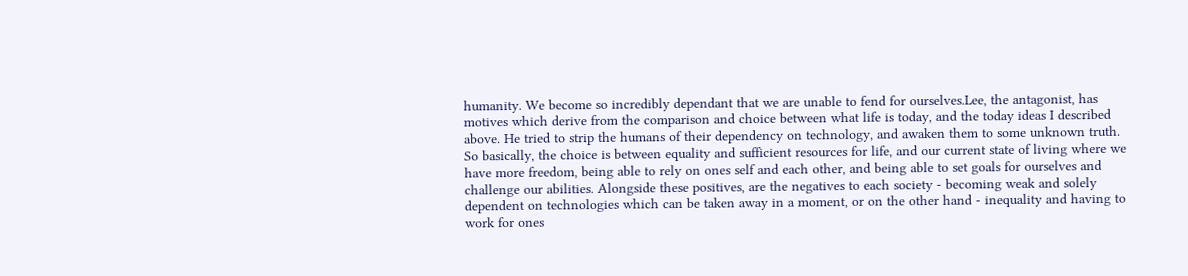humanity. We become so incredibly dependant that we are unable to fend for ourselves.Lee, the antagonist, has motives which derive from the comparison and choice between what life is today, and the today ideas I described above. He tried to strip the humans of their dependency on technology, and awaken them to some unknown truth. So basically, the choice is between equality and sufficient resources for life, and our current state of living where we have more freedom, being able to rely on ones self and each other, and being able to set goals for ourselves and challenge our abilities. Alongside these positives, are the negatives to each society - becoming weak and solely dependent on technologies which can be taken away in a moment, or on the other hand - inequality and having to work for ones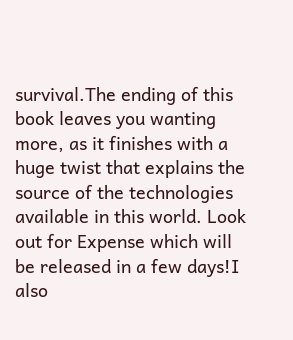survival.The ending of this book leaves you wanting more, as it finishes with a huge twist that explains the source of the technologies available in this world. Look out for Expense which will be released in a few days!I also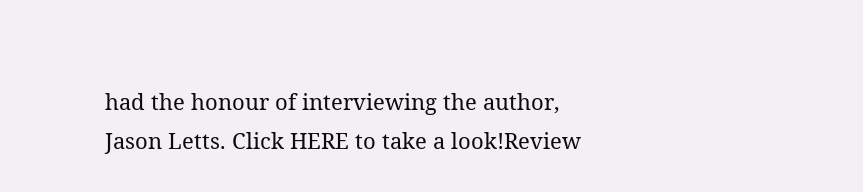had the honour of interviewing the author, Jason Letts. Click HERE to take a look!Review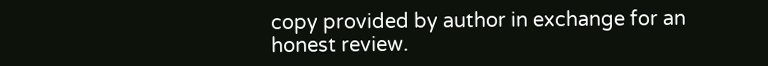copy provided by author in exchange for an honest review.